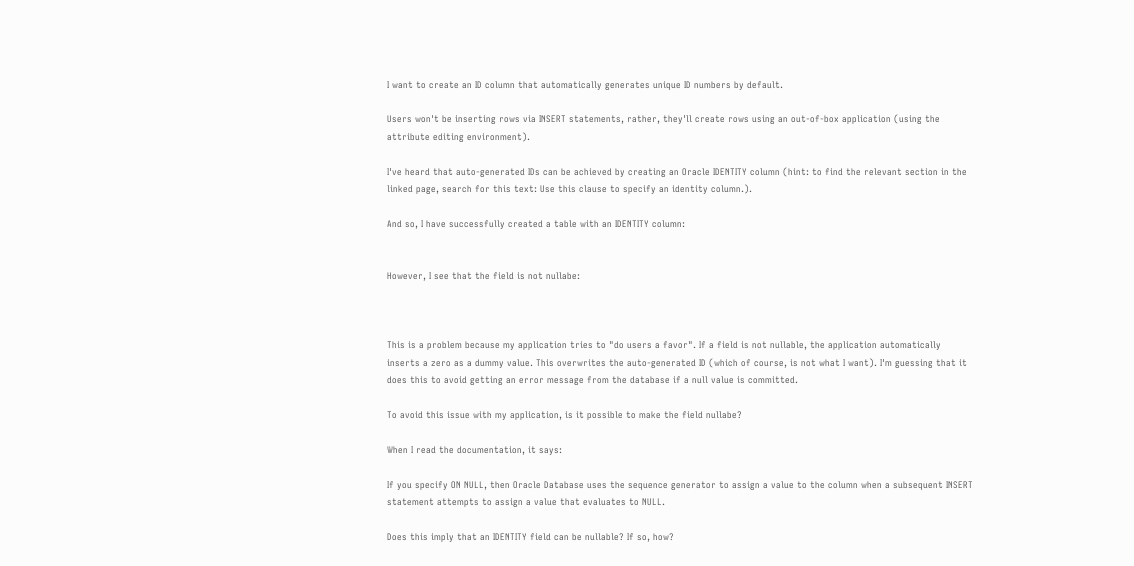I want to create an ID column that automatically generates unique ID numbers by default.

Users won't be inserting rows via INSERT statements, rather, they'll create rows using an out-of-box application (using the attribute editing environment).

I've heard that auto-generated IDs can be achieved by creating an Oracle IDENTITY column (hint: to find the relevant section in the linked page, search for this text: Use this clause to specify an identity column.).

And so, I have successfully created a table with an IDENTITY column:


However, I see that the field is not nullabe:



This is a problem because my application tries to "do users a favor". If a field is not nullable, the application automatically inserts a zero as a dummy value. This overwrites the auto-generated ID (which of course, is not what I want). I'm guessing that it does this to avoid getting an error message from the database if a null value is committed.

To avoid this issue with my application, is it possible to make the field nullabe?

When I read the documentation, it says:

If you specify ON NULL, then Oracle Database uses the sequence generator to assign a value to the column when a subsequent INSERT statement attempts to assign a value that evaluates to NULL.

Does this imply that an IDENTITY field can be nullable? If so, how?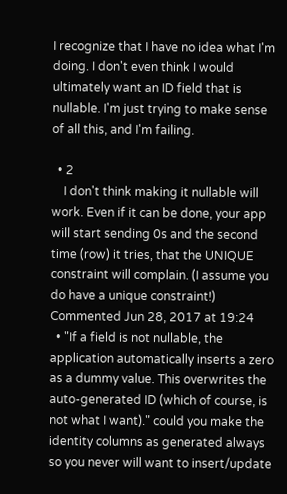I recognize that I have no idea what I'm doing. I don't even think I would ultimately want an ID field that is nullable. I'm just trying to make sense of all this, and I'm failing.

  • 2
    I don't think making it nullable will work. Even if it can be done, your app will start sending 0s and the second time (row) it tries, that the UNIQUE constraint will complain. (I assume you do have a unique constraint!) Commented Jun 28, 2017 at 19:24
  • "If a field is not nullable, the application automatically inserts a zero as a dummy value. This overwrites the auto-generated ID (which of course, is not what I want)." could you make the identity columns as generated always so you never will want to insert/update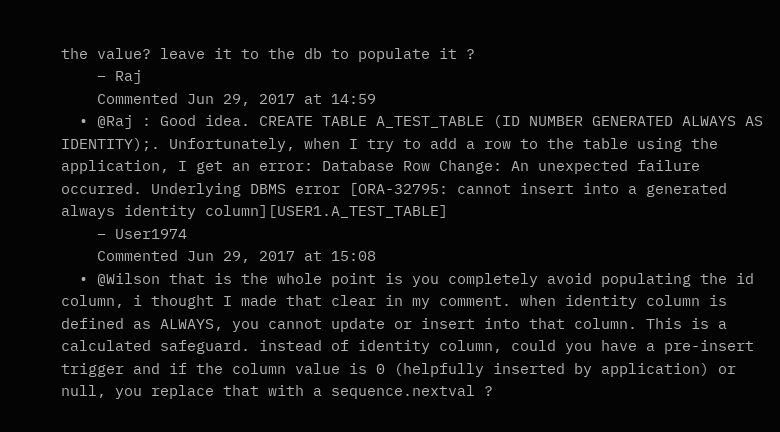the value? leave it to the db to populate it ?
    – Raj
    Commented Jun 29, 2017 at 14:59
  • @Raj : Good idea. CREATE TABLE A_TEST_TABLE (ID NUMBER GENERATED ALWAYS AS IDENTITY);. Unfortunately, when I try to add a row to the table using the application, I get an error: Database Row Change: An unexpected failure occurred. Underlying DBMS error [ORA-32795: cannot insert into a generated always identity column][USER1.A_TEST_TABLE]
    – User1974
    Commented Jun 29, 2017 at 15:08
  • @Wilson that is the whole point is you completely avoid populating the id column, i thought I made that clear in my comment. when identity column is defined as ALWAYS, you cannot update or insert into that column. This is a calculated safeguard. instead of identity column, could you have a pre-insert trigger and if the column value is 0 (helpfully inserted by application) or null, you replace that with a sequence.nextval ?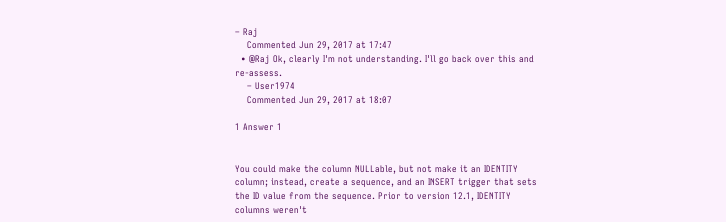– Raj
    Commented Jun 29, 2017 at 17:47
  • @Raj Ok, clearly I'm not understanding. I'll go back over this and re-assess.
    – User1974
    Commented Jun 29, 2017 at 18:07

1 Answer 1


You could make the column NULLable, but not make it an IDENTITY column; instead, create a sequence, and an INSERT trigger that sets the ID value from the sequence. Prior to version 12.1, IDENTITY columns weren't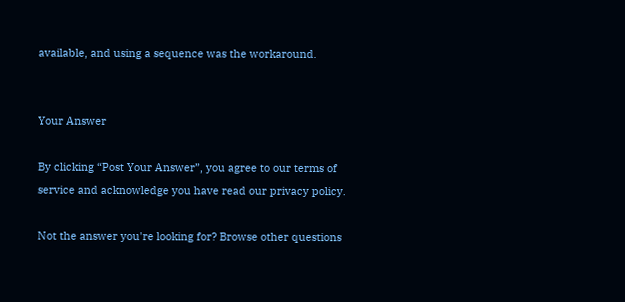available, and using a sequence was the workaround.


Your Answer

By clicking “Post Your Answer”, you agree to our terms of service and acknowledge you have read our privacy policy.

Not the answer you're looking for? Browse other questions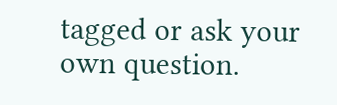tagged or ask your own question.